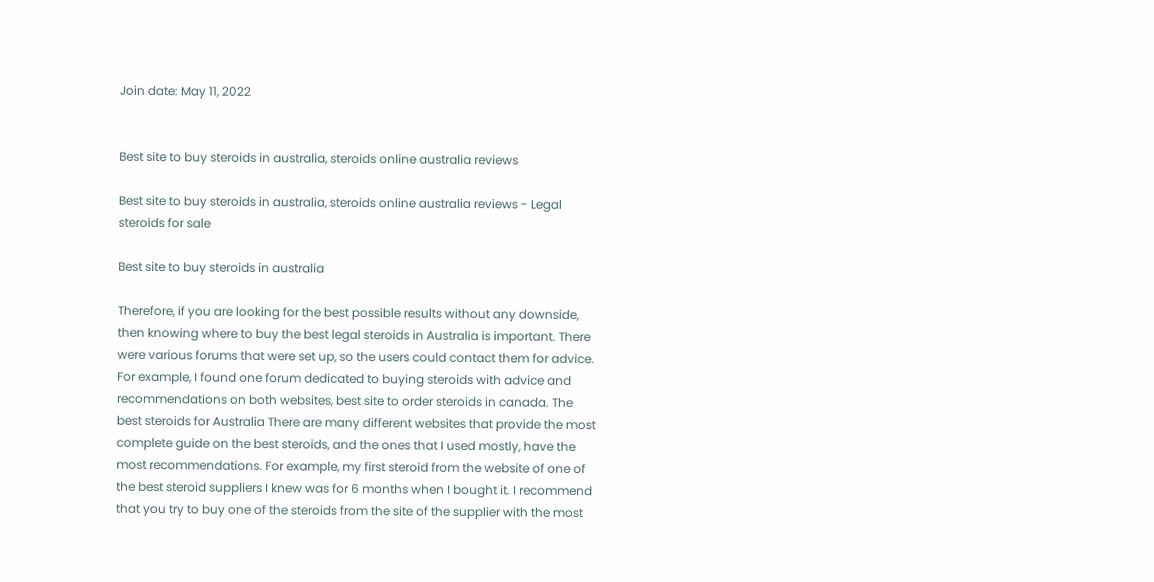Join date: May 11, 2022


Best site to buy steroids in australia, steroids online australia reviews

Best site to buy steroids in australia, steroids online australia reviews - Legal steroids for sale

Best site to buy steroids in australia

Therefore, if you are looking for the best possible results without any downside, then knowing where to buy the best legal steroids in Australia is important. There were various forums that were set up, so the users could contact them for advice. For example, I found one forum dedicated to buying steroids with advice and recommendations on both websites, best site to order steroids in canada. The best steroids for Australia There are many different websites that provide the most complete guide on the best steroids, and the ones that I used mostly, have the most recommendations. For example, my first steroid from the website of one of the best steroid suppliers I knew was for 6 months when I bought it. I recommend that you try to buy one of the steroids from the site of the supplier with the most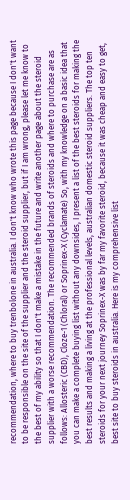recommendation, where to buy trenbolone in australia. I don't know who wrote this page because I don't want to be responsible on the site of the supplier and the steroid supplier, but if I am wrong, please let me know to the best of my ability so that I don't make a mistake in the future and write another page about the steroid supplier with a worse recommendation. The recommended brands of steroids and where to purchase are as follows: Allosteric (CBD), Cloze-1 (Chloral) or Soprinex-X (Cyclamate) So, with my knowledge on a basic idea that you can make a complete buying list without any downsides, I present a list of the best steroids for making the best results and making a living at the professional levels, australian domestic steroid suppliers. The top ten steroids for your next journey Soprinex-X was by far my favorite steroid, because it was cheap and easy to get, best site to buy steroids in australia. Here is my comprehensive list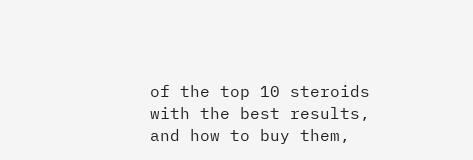of the top 10 steroids with the best results, and how to buy them,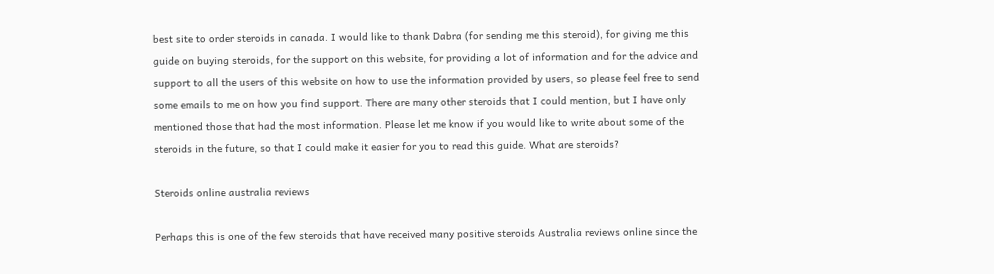best site to order steroids in canada. I would like to thank Dabra (for sending me this steroid), for giving me this guide on buying steroids, for the support on this website, for providing a lot of information and for the advice and support to all the users of this website on how to use the information provided by users, so please feel free to send some emails to me on how you find support. There are many other steroids that I could mention, but I have only mentioned those that had the most information. Please let me know if you would like to write about some of the steroids in the future, so that I could make it easier for you to read this guide. What are steroids?

Steroids online australia reviews

Perhaps this is one of the few steroids that have received many positive steroids Australia reviews online since the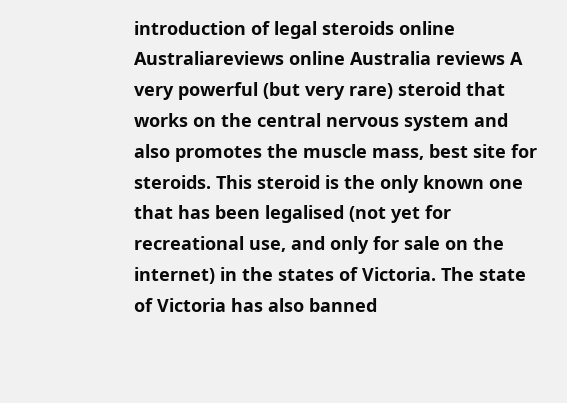introduction of legal steroids online Australiareviews online Australia reviews A very powerful (but very rare) steroid that works on the central nervous system and also promotes the muscle mass, best site for steroids. This steroid is the only known one that has been legalised (not yet for recreational use, and only for sale on the internet) in the states of Victoria. The state of Victoria has also banned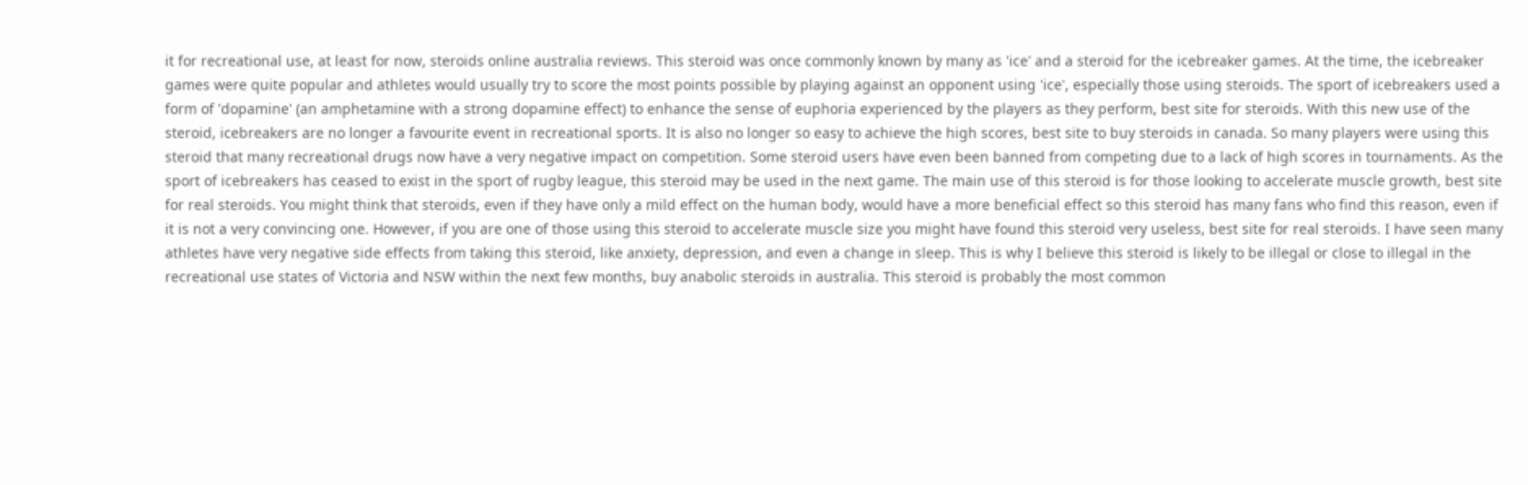it for recreational use, at least for now, steroids online australia reviews. This steroid was once commonly known by many as 'ice' and a steroid for the icebreaker games. At the time, the icebreaker games were quite popular and athletes would usually try to score the most points possible by playing against an opponent using 'ice', especially those using steroids. The sport of icebreakers used a form of 'dopamine' (an amphetamine with a strong dopamine effect) to enhance the sense of euphoria experienced by the players as they perform, best site for steroids. With this new use of the steroid, icebreakers are no longer a favourite event in recreational sports. It is also no longer so easy to achieve the high scores, best site to buy steroids in canada. So many players were using this steroid that many recreational drugs now have a very negative impact on competition. Some steroid users have even been banned from competing due to a lack of high scores in tournaments. As the sport of icebreakers has ceased to exist in the sport of rugby league, this steroid may be used in the next game. The main use of this steroid is for those looking to accelerate muscle growth, best site for real steroids. You might think that steroids, even if they have only a mild effect on the human body, would have a more beneficial effect so this steroid has many fans who find this reason, even if it is not a very convincing one. However, if you are one of those using this steroid to accelerate muscle size you might have found this steroid very useless, best site for real steroids. I have seen many athletes have very negative side effects from taking this steroid, like anxiety, depression, and even a change in sleep. This is why I believe this steroid is likely to be illegal or close to illegal in the recreational use states of Victoria and NSW within the next few months, buy anabolic steroids in australia. This steroid is probably the most common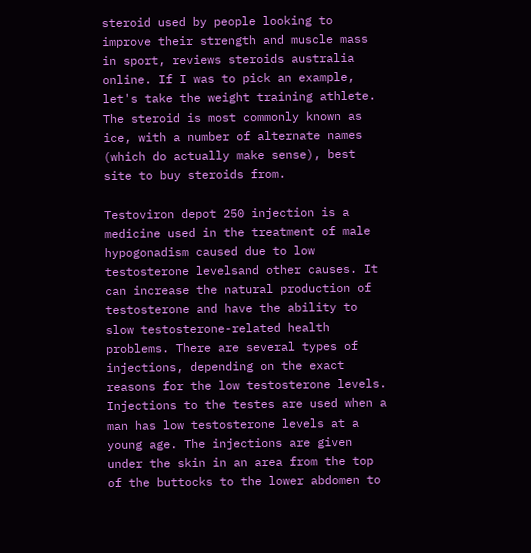steroid used by people looking to improve their strength and muscle mass in sport, reviews steroids australia online. If I was to pick an example, let's take the weight training athlete. The steroid is most commonly known as ice, with a number of alternate names (which do actually make sense), best site to buy steroids from.

Testoviron depot 250 injection is a medicine used in the treatment of male hypogonadism caused due to low testosterone levelsand other causes. It can increase the natural production of testosterone and have the ability to slow testosterone-related health problems. There are several types of injections, depending on the exact reasons for the low testosterone levels. Injections to the testes are used when a man has low testosterone levels at a young age. The injections are given under the skin in an area from the top of the buttocks to the lower abdomen to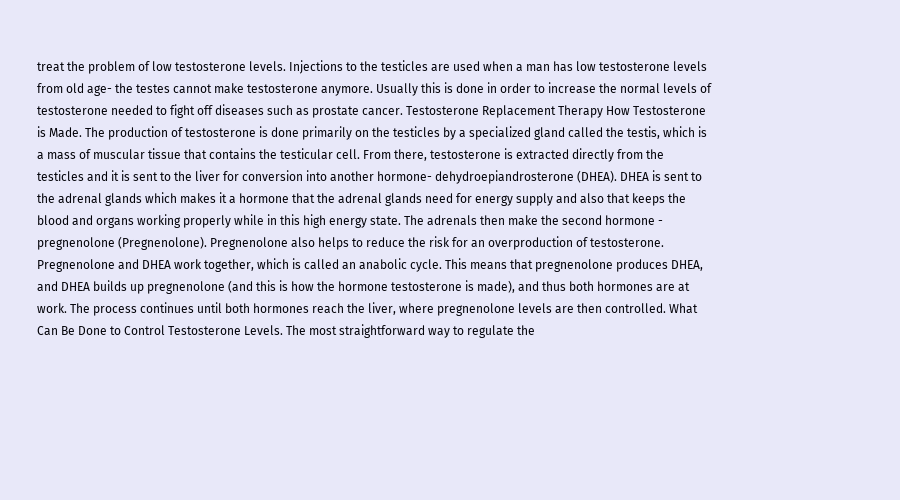treat the problem of low testosterone levels. Injections to the testicles are used when a man has low testosterone levels from old age- the testes cannot make testosterone anymore. Usually this is done in order to increase the normal levels of testosterone needed to fight off diseases such as prostate cancer. Testosterone Replacement Therapy How Testosterone is Made. The production of testosterone is done primarily on the testicles by a specialized gland called the testis, which is a mass of muscular tissue that contains the testicular cell. From there, testosterone is extracted directly from the testicles and it is sent to the liver for conversion into another hormone- dehydroepiandrosterone (DHEA). DHEA is sent to the adrenal glands which makes it a hormone that the adrenal glands need for energy supply and also that keeps the blood and organs working properly while in this high energy state. The adrenals then make the second hormone - pregnenolone (Pregnenolone). Pregnenolone also helps to reduce the risk for an overproduction of testosterone. Pregnenolone and DHEA work together, which is called an anabolic cycle. This means that pregnenolone produces DHEA, and DHEA builds up pregnenolone (and this is how the hormone testosterone is made), and thus both hormones are at work. The process continues until both hormones reach the liver, where pregnenolone levels are then controlled. What Can Be Done to Control Testosterone Levels. The most straightforward way to regulate the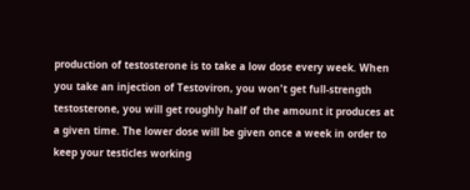production of testosterone is to take a low dose every week. When you take an injection of Testoviron, you won't get full-strength testosterone, you will get roughly half of the amount it produces at a given time. The lower dose will be given once a week in order to keep your testicles working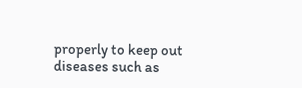properly to keep out diseases such as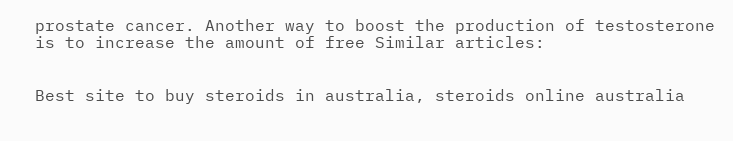prostate cancer. Another way to boost the production of testosterone is to increase the amount of free Similar articles:


Best site to buy steroids in australia, steroids online australia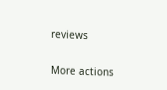reviews

More actions